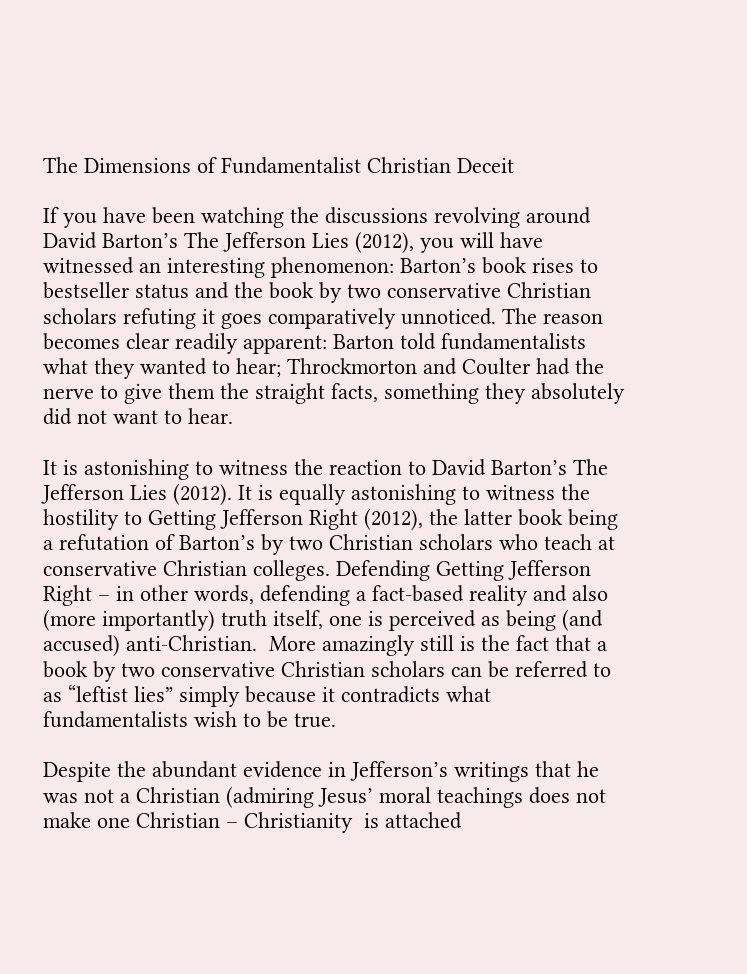The Dimensions of Fundamentalist Christian Deceit

If you have been watching the discussions revolving around David Barton’s The Jefferson Lies (2012), you will have witnessed an interesting phenomenon: Barton’s book rises to bestseller status and the book by two conservative Christian scholars refuting it goes comparatively unnoticed. The reason becomes clear readily apparent: Barton told fundamentalists what they wanted to hear; Throckmorton and Coulter had the nerve to give them the straight facts, something they absolutely did not want to hear.

It is astonishing to witness the reaction to David Barton’s The Jefferson Lies (2012). It is equally astonishing to witness the hostility to Getting Jefferson Right (2012), the latter book being a refutation of Barton’s by two Christian scholars who teach at conservative Christian colleges. Defending Getting Jefferson Right – in other words, defending a fact-based reality and also (more importantly) truth itself, one is perceived as being (and accused) anti-Christian.  More amazingly still is the fact that a book by two conservative Christian scholars can be referred to as “leftist lies” simply because it contradicts what fundamentalists wish to be true.

Despite the abundant evidence in Jefferson’s writings that he was not a Christian (admiring Jesus’ moral teachings does not make one Christian – Christianity  is attached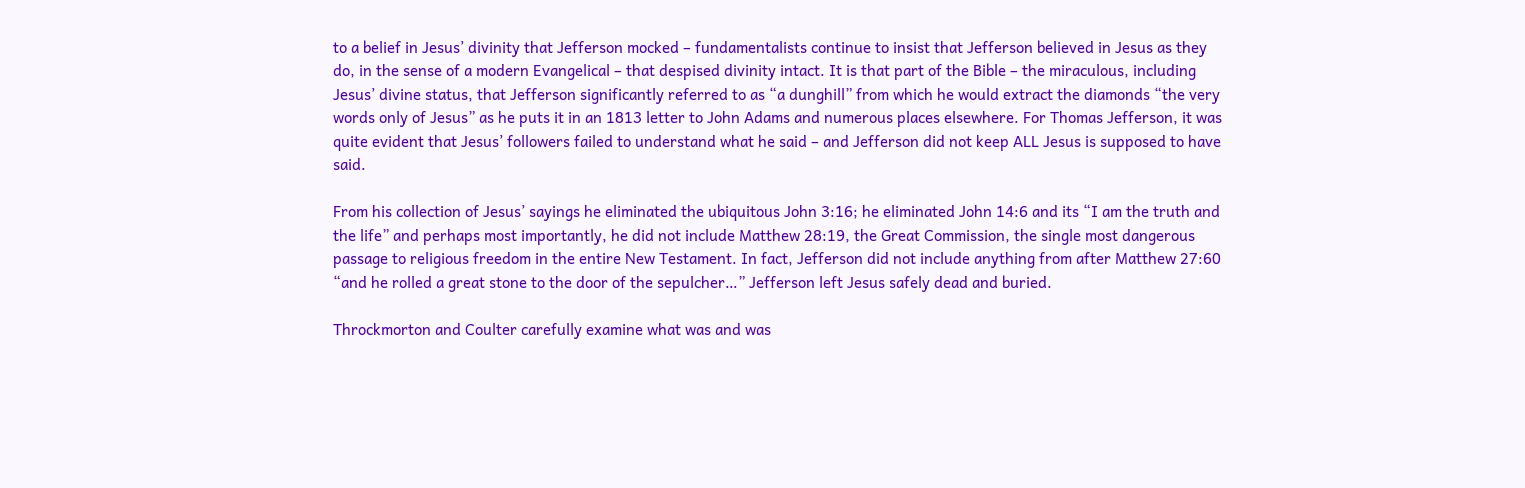to a belief in Jesus’ divinity that Jefferson mocked – fundamentalists continue to insist that Jefferson believed in Jesus as they do, in the sense of a modern Evangelical – that despised divinity intact. It is that part of the Bible – the miraculous, including Jesus’ divine status, that Jefferson significantly referred to as “a dunghill” from which he would extract the diamonds “the very words only of Jesus” as he puts it in an 1813 letter to John Adams and numerous places elsewhere. For Thomas Jefferson, it was quite evident that Jesus’ followers failed to understand what he said – and Jefferson did not keep ALL Jesus is supposed to have said.

From his collection of Jesus’ sayings he eliminated the ubiquitous John 3:16; he eliminated John 14:6 and its “I am the truth and the life” and perhaps most importantly, he did not include Matthew 28:19, the Great Commission, the single most dangerous passage to religious freedom in the entire New Testament. In fact, Jefferson did not include anything from after Matthew 27:60 “and he rolled a great stone to the door of the sepulcher…” Jefferson left Jesus safely dead and buried.

Throckmorton and Coulter carefully examine what was and was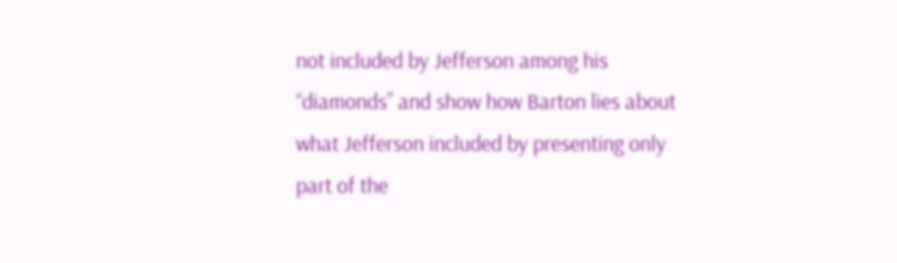not included by Jefferson among his “diamonds” and show how Barton lies about what Jefferson included by presenting only part of the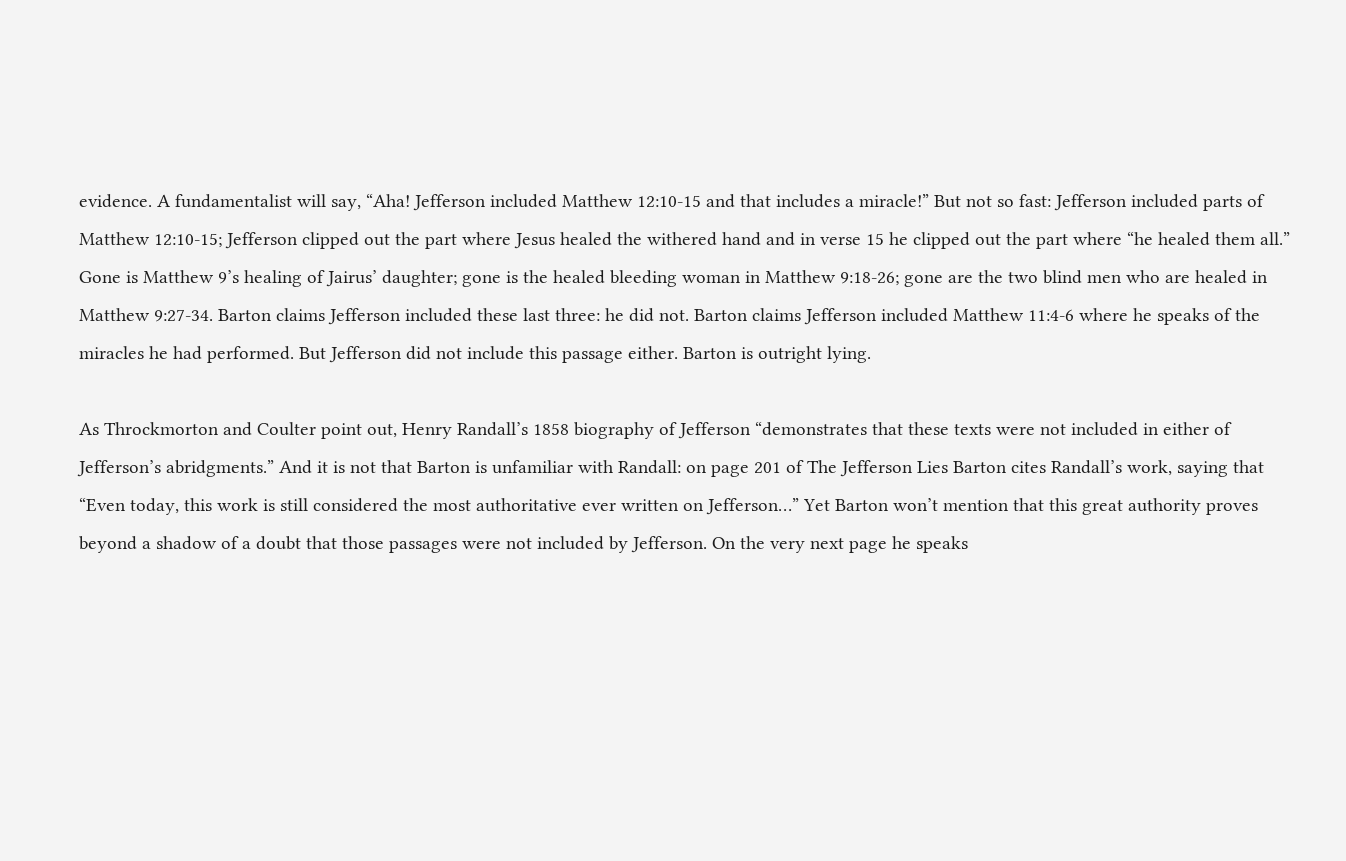evidence. A fundamentalist will say, “Aha! Jefferson included Matthew 12:10-15 and that includes a miracle!” But not so fast: Jefferson included parts of Matthew 12:10-15; Jefferson clipped out the part where Jesus healed the withered hand and in verse 15 he clipped out the part where “he healed them all.”  Gone is Matthew 9’s healing of Jairus’ daughter; gone is the healed bleeding woman in Matthew 9:18-26; gone are the two blind men who are healed in Matthew 9:27-34. Barton claims Jefferson included these last three: he did not. Barton claims Jefferson included Matthew 11:4-6 where he speaks of the miracles he had performed. But Jefferson did not include this passage either. Barton is outright lying.

As Throckmorton and Coulter point out, Henry Randall’s 1858 biography of Jefferson “demonstrates that these texts were not included in either of Jefferson’s abridgments.” And it is not that Barton is unfamiliar with Randall: on page 201 of The Jefferson Lies Barton cites Randall’s work, saying that “Even today, this work is still considered the most authoritative ever written on Jefferson…” Yet Barton won’t mention that this great authority proves beyond a shadow of a doubt that those passages were not included by Jefferson. On the very next page he speaks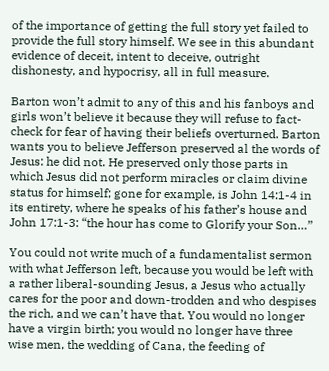of the importance of getting the full story yet failed to provide the full story himself. We see in this abundant evidence of deceit, intent to deceive, outright dishonesty, and hypocrisy, all in full measure.

Barton won’t admit to any of this and his fanboys and girls won’t believe it because they will refuse to fact-check for fear of having their beliefs overturned. Barton wants you to believe Jefferson preserved al the words of Jesus: he did not. He preserved only those parts in which Jesus did not perform miracles or claim divine status for himself; gone for example, is John 14:1-4 in its entirety, where he speaks of his father’s house and John 17:1-3: “the hour has come to Glorify your Son…”

You could not write much of a fundamentalist sermon with what Jefferson left, because you would be left with a rather liberal-sounding Jesus, a Jesus who actually cares for the poor and down-trodden and who despises the rich, and we can’t have that. You would no longer have a virgin birth; you would no longer have three wise men, the wedding of Cana, the feeding of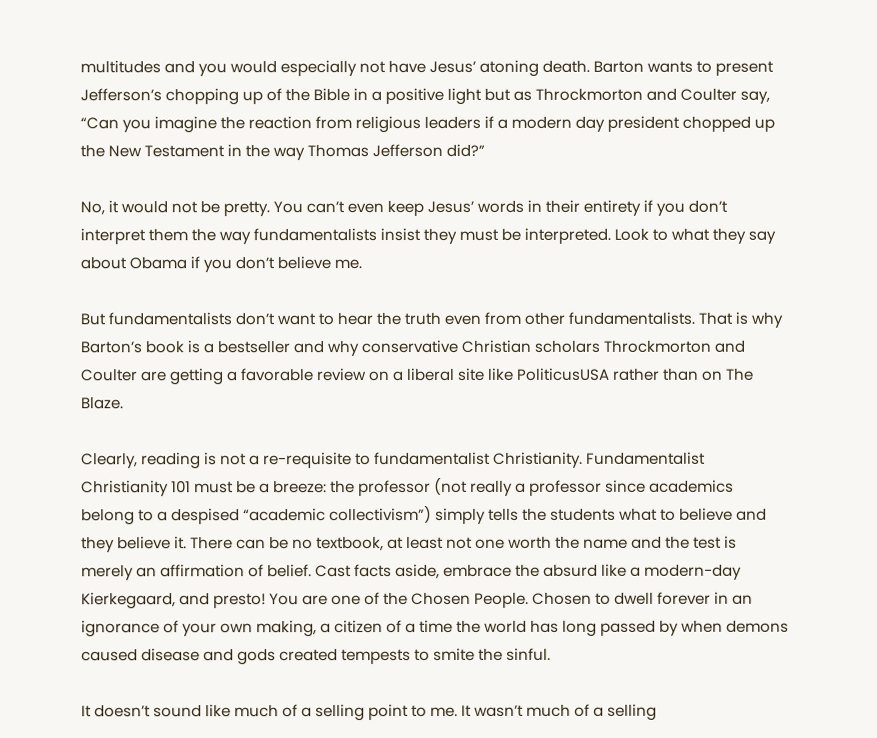multitudes and you would especially not have Jesus’ atoning death. Barton wants to present Jefferson’s chopping up of the Bible in a positive light but as Throckmorton and Coulter say, “Can you imagine the reaction from religious leaders if a modern day president chopped up the New Testament in the way Thomas Jefferson did?”

No, it would not be pretty. You can’t even keep Jesus’ words in their entirety if you don’t interpret them the way fundamentalists insist they must be interpreted. Look to what they say about Obama if you don’t believe me.

But fundamentalists don’t want to hear the truth even from other fundamentalists. That is why Barton’s book is a bestseller and why conservative Christian scholars Throckmorton and Coulter are getting a favorable review on a liberal site like PoliticusUSA rather than on The Blaze.

Clearly, reading is not a re-requisite to fundamentalist Christianity. Fundamentalist Christianity 101 must be a breeze: the professor (not really a professor since academics belong to a despised “academic collectivism”) simply tells the students what to believe and they believe it. There can be no textbook, at least not one worth the name and the test is merely an affirmation of belief. Cast facts aside, embrace the absurd like a modern-day Kierkegaard, and presto! You are one of the Chosen People. Chosen to dwell forever in an ignorance of your own making, a citizen of a time the world has long passed by when demons caused disease and gods created tempests to smite the sinful.

It doesn’t sound like much of a selling point to me. It wasn’t much of a selling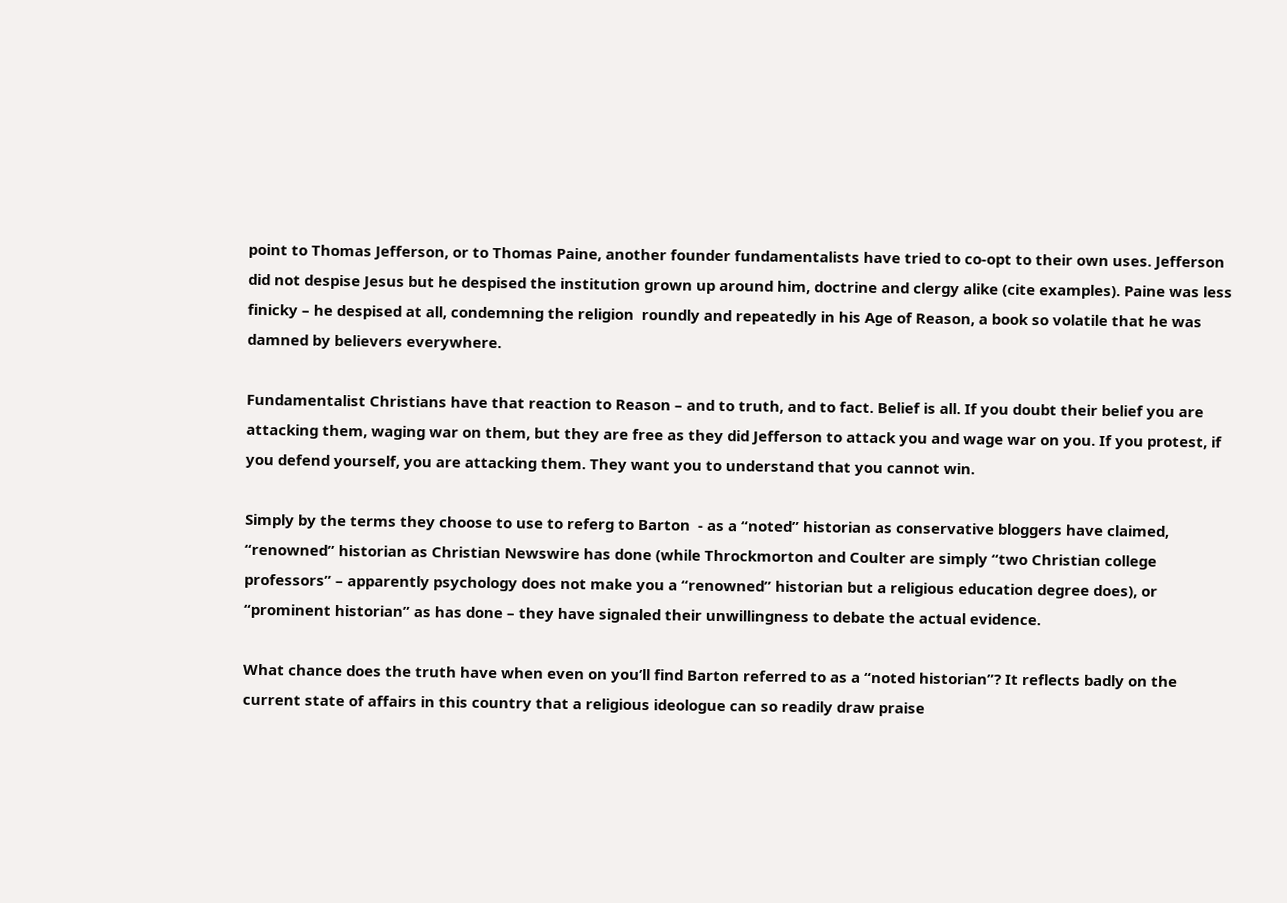point to Thomas Jefferson, or to Thomas Paine, another founder fundamentalists have tried to co-opt to their own uses. Jefferson did not despise Jesus but he despised the institution grown up around him, doctrine and clergy alike (cite examples). Paine was less finicky – he despised at all, condemning the religion  roundly and repeatedly in his Age of Reason, a book so volatile that he was damned by believers everywhere.

Fundamentalist Christians have that reaction to Reason – and to truth, and to fact. Belief is all. If you doubt their belief you are attacking them, waging war on them, but they are free as they did Jefferson to attack you and wage war on you. If you protest, if you defend yourself, you are attacking them. They want you to understand that you cannot win.

Simply by the terms they choose to use to referg to Barton  - as a “noted” historian as conservative bloggers have claimed, “renowned” historian as Christian Newswire has done (while Throckmorton and Coulter are simply “two Christian college professors” – apparently psychology does not make you a “renowned” historian but a religious education degree does), or “prominent historian” as has done – they have signaled their unwillingness to debate the actual evidence.

What chance does the truth have when even on you’ll find Barton referred to as a “noted historian”? It reflects badly on the current state of affairs in this country that a religious ideologue can so readily draw praise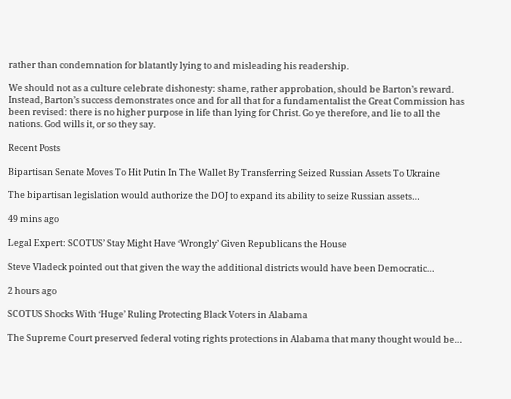rather than condemnation for blatantly lying to and misleading his readership.

We should not as a culture celebrate dishonesty: shame, rather approbation, should be Barton’s reward. Instead, Barton’s success demonstrates once and for all that for a fundamentalist the Great Commission has been revised: there is no higher purpose in life than lying for Christ. Go ye therefore, and lie to all the nations. God wills it, or so they say.

Recent Posts

Bipartisan Senate Moves To Hit Putin In The Wallet By Transferring Seized Russian Assets To Ukraine

The bipartisan legislation would authorize the DOJ to expand its ability to seize Russian assets…

49 mins ago

Legal Expert: SCOTUS’ Stay Might Have ‘Wrongly’ Given Republicans the House

Steve Vladeck pointed out that given the way the additional districts would have been Democratic…

2 hours ago

SCOTUS Shocks With ‘Huge’ Ruling Protecting Black Voters in Alabama

The Supreme Court preserved federal voting rights protections in Alabama that many thought would be…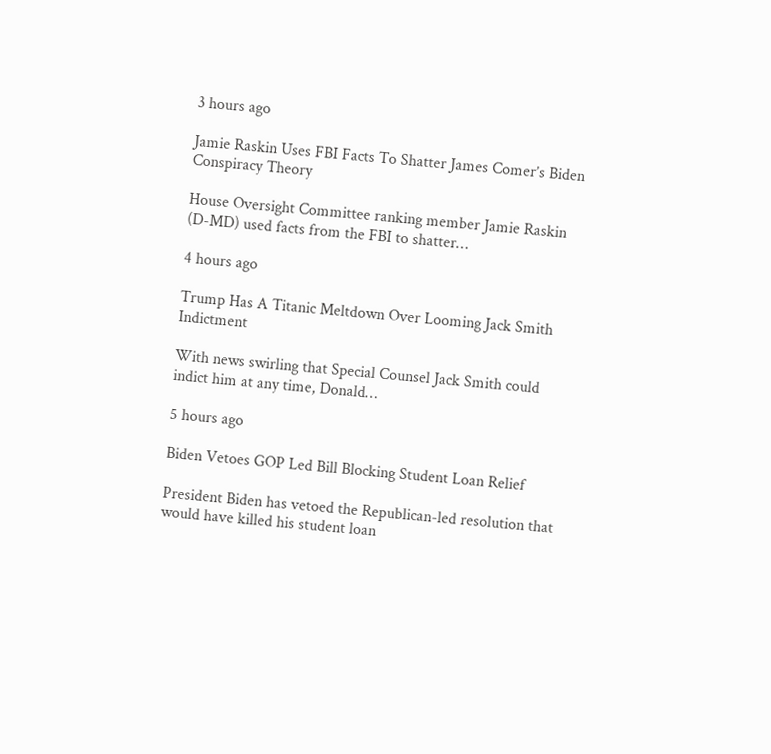3 hours ago

Jamie Raskin Uses FBI Facts To Shatter James Comer’s Biden Conspiracy Theory

House Oversight Committee ranking member Jamie Raskin (D-MD) used facts from the FBI to shatter…

4 hours ago

Trump Has A Titanic Meltdown Over Looming Jack Smith Indictment

With news swirling that Special Counsel Jack Smith could indict him at any time, Donald…

5 hours ago

Biden Vetoes GOP Led Bill Blocking Student Loan Relief

President Biden has vetoed the Republican-led resolution that would have killed his student loan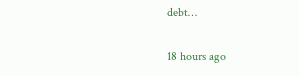debt…

18 hours ago